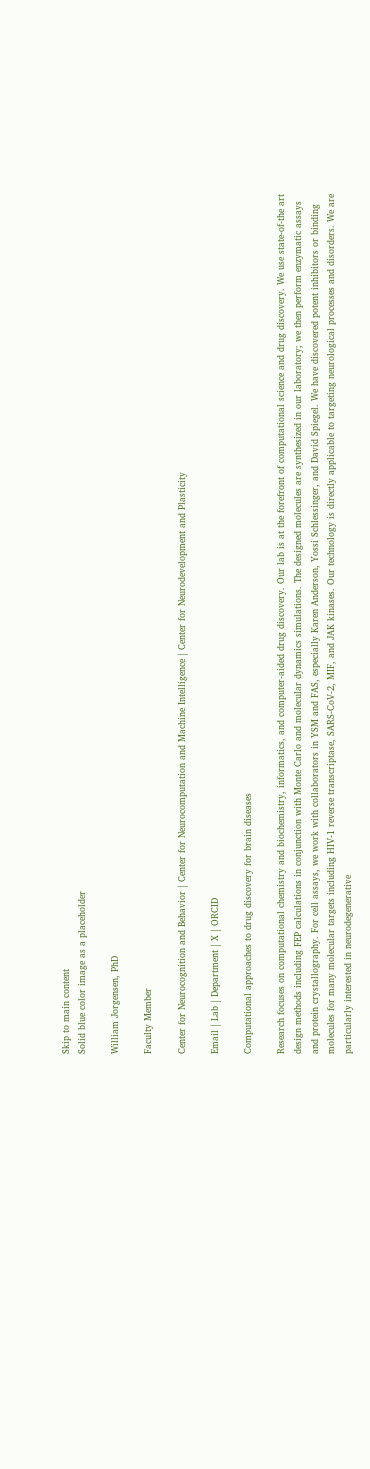Skip to main content
Solid blue color image as a placeholder

William Jorgensen, PhD

Faculty Member

Center for Neurocognition and Behavior | Center for Neurocomputation and Machine Intelligence | Center for Neurodevelopment and Plasticity

Email | Lab | Department | X | ORCID

Computational approaches to drug discovery for brain diseases

Research focuses on computational chemistry and biochemistry, informatics, and computer-aided drug discovery. Our lab is at the forefront of computational science and drug discovery. We use state-of-the art design methods including FEP calculations in conjunction with Monte Carlo and molecular dynamics simulations. The designed molecules are synthesized in our laboratory; we then perform enzymatic assays and protein crystallography. For cell assays, we work with collaborators in YSM and FAS, especially Karen Anderson, Yossi Schlessinger, and David Spiegel. We have discovered potent inhibitors or binding molecules for many molecular targets including HIV-1 reverse transcriptase, SARS-CoV-2, MIF, and JAK kinases. Our technology is directly applicable to targeting neurological processes and disorders. We are particularly interested in neurodegenerative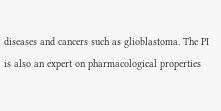diseases and cancers such as glioblastoma. The PI is also an expert on pharmacological properties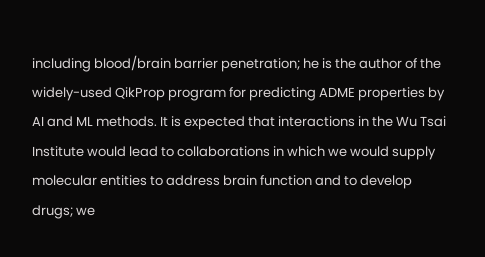including blood/brain barrier penetration; he is the author of the widely-used QikProp program for predicting ADME properties by AI and ML methods. It is expected that interactions in the Wu Tsai Institute would lead to collaborations in which we would supply molecular entities to address brain function and to develop drugs; we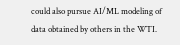could also pursue AI/ML modeling of data obtained by others in the WTI.